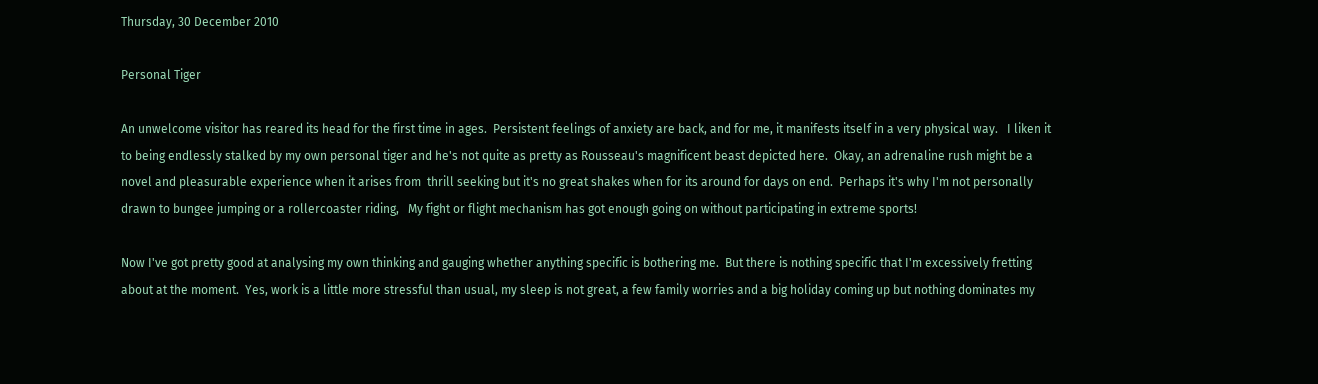Thursday, 30 December 2010

Personal Tiger

An unwelcome visitor has reared its head for the first time in ages.  Persistent feelings of anxiety are back, and for me, it manifests itself in a very physical way.   I liken it to being endlessly stalked by my own personal tiger and he's not quite as pretty as Rousseau's magnificent beast depicted here.  Okay, an adrenaline rush might be a novel and pleasurable experience when it arises from  thrill seeking but it's no great shakes when for its around for days on end.  Perhaps it's why I'm not personally drawn to bungee jumping or a rollercoaster riding,   My fight or flight mechanism has got enough going on without participating in extreme sports!

Now I've got pretty good at analysing my own thinking and gauging whether anything specific is bothering me.  But there is nothing specific that I'm excessively fretting about at the moment.  Yes, work is a little more stressful than usual, my sleep is not great, a few family worries and a big holiday coming up but nothing dominates my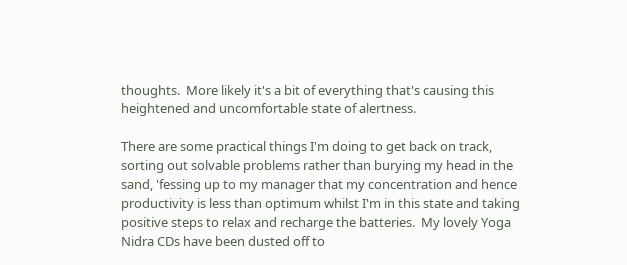thoughts.  More likely it's a bit of everything that's causing this heightened and uncomfortable state of alertness.

There are some practical things I'm doing to get back on track,  sorting out solvable problems rather than burying my head in the sand, 'fessing up to my manager that my concentration and hence productivity is less than optimum whilst I'm in this state and taking positive steps to relax and recharge the batteries.  My lovely Yoga Nidra CDs have been dusted off to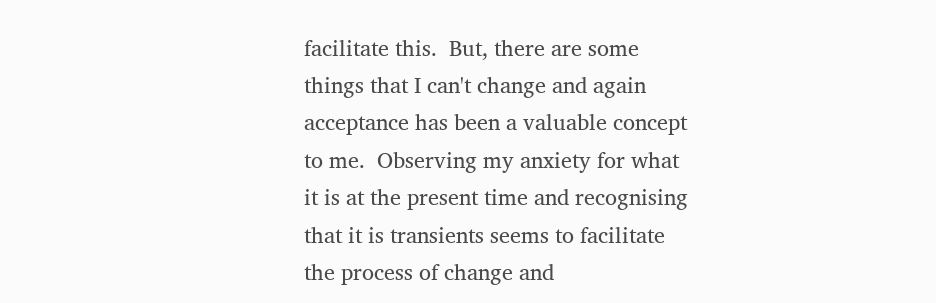facilitate this.  But, there are some things that I can't change and again acceptance has been a valuable concept to me.  Observing my anxiety for what it is at the present time and recognising that it is transients seems to facilitate the process of change and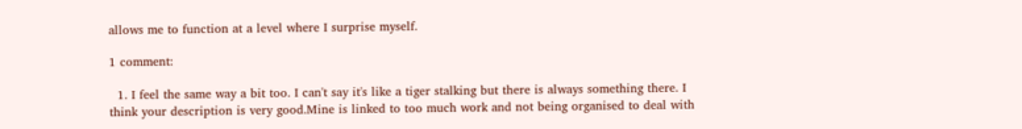allows me to function at a level where I surprise myself.

1 comment:

  1. I feel the same way a bit too. I can't say it's like a tiger stalking but there is always something there. I think your description is very good.Mine is linked to too much work and not being organised to deal with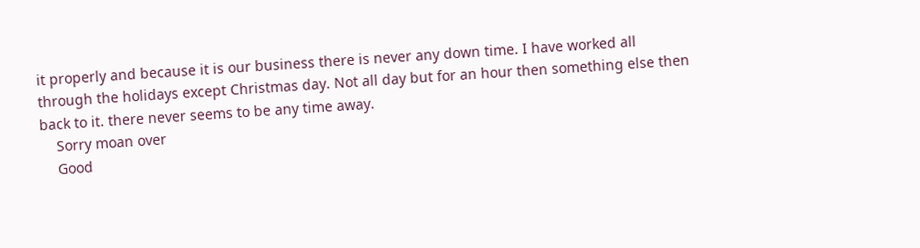it properly and because it is our business there is never any down time. I have worked all through the holidays except Christmas day. Not all day but for an hour then something else then back to it. there never seems to be any time away.
    Sorry moan over
    Good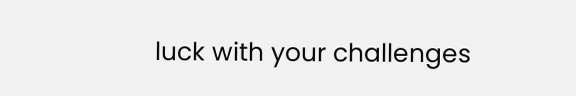luck with your challenges